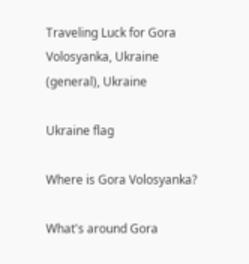Traveling Luck for Gora Volosyanka, Ukraine (general), Ukraine

Ukraine flag

Where is Gora Volosyanka?

What's around Gora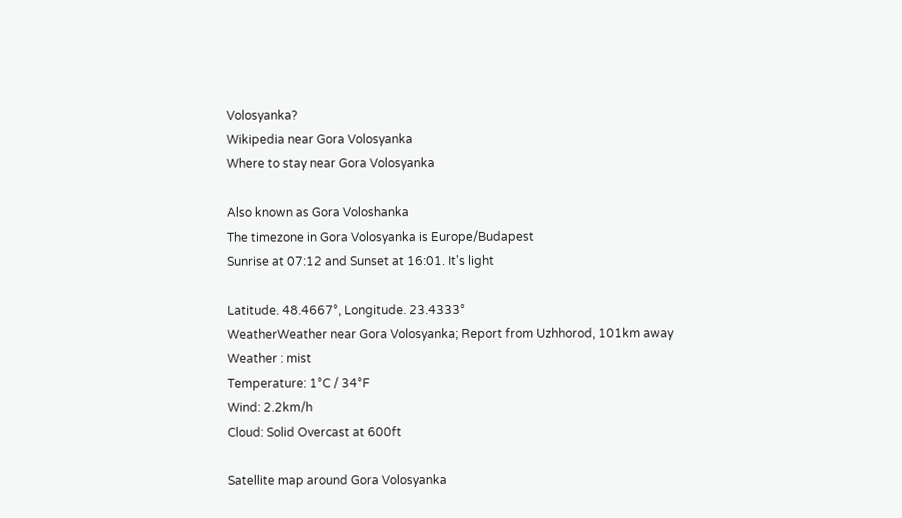Volosyanka?
Wikipedia near Gora Volosyanka
Where to stay near Gora Volosyanka

Also known as Gora Voloshanka
The timezone in Gora Volosyanka is Europe/Budapest
Sunrise at 07:12 and Sunset at 16:01. It's light

Latitude. 48.4667°, Longitude. 23.4333°
WeatherWeather near Gora Volosyanka; Report from Uzhhorod, 101km away
Weather : mist
Temperature: 1°C / 34°F
Wind: 2.2km/h
Cloud: Solid Overcast at 600ft

Satellite map around Gora Volosyanka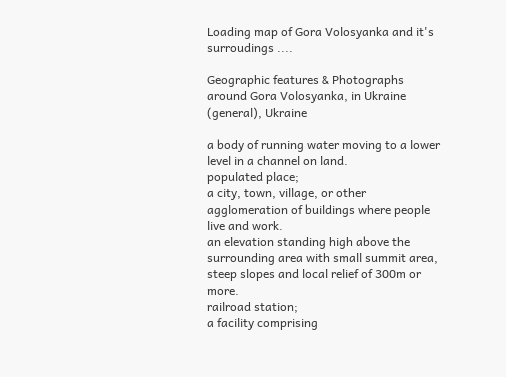Loading map of Gora Volosyanka and it's surroudings ....

Geographic features & Photographs around Gora Volosyanka, in Ukraine (general), Ukraine

a body of running water moving to a lower level in a channel on land.
populated place;
a city, town, village, or other agglomeration of buildings where people live and work.
an elevation standing high above the surrounding area with small summit area, steep slopes and local relief of 300m or more.
railroad station;
a facility comprising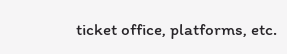ticket office, platforms, etc.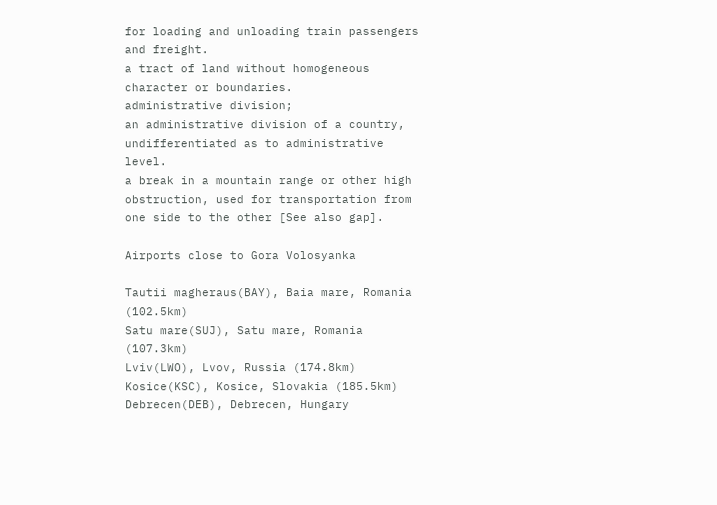for loading and unloading train passengers and freight.
a tract of land without homogeneous character or boundaries.
administrative division;
an administrative division of a country, undifferentiated as to administrative level.
a break in a mountain range or other high obstruction, used for transportation from one side to the other [See also gap].

Airports close to Gora Volosyanka

Tautii magheraus(BAY), Baia mare, Romania (102.5km)
Satu mare(SUJ), Satu mare, Romania (107.3km)
Lviv(LWO), Lvov, Russia (174.8km)
Kosice(KSC), Kosice, Slovakia (185.5km)
Debrecen(DEB), Debrecen, Hungary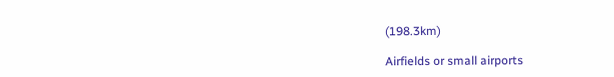(198.3km)

Airfields or small airports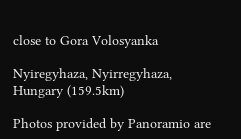close to Gora Volosyanka

Nyiregyhaza, Nyirregyhaza, Hungary (159.5km)

Photos provided by Panoramio are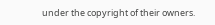under the copyright of their owners.